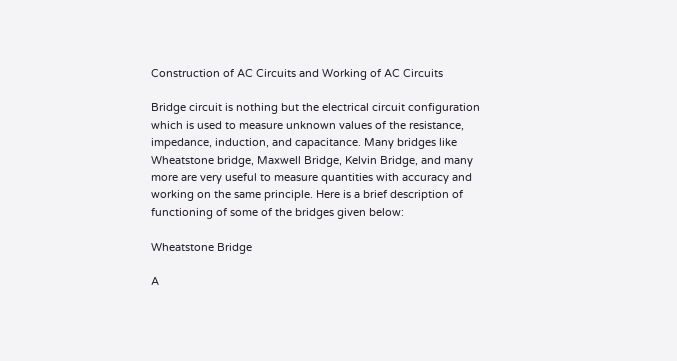Construction of AC Circuits and Working of AC Circuits

Bridge circuit is nothing but the electrical circuit configuration which is used to measure unknown values of the resistance, impedance, induction, and capacitance. Many bridges like Wheatstone bridge, Maxwell Bridge, Kelvin Bridge, and many more are very useful to measure quantities with accuracy and working on the same principle. Here is a brief description of functioning of some of the bridges given below:

Wheatstone Bridge

A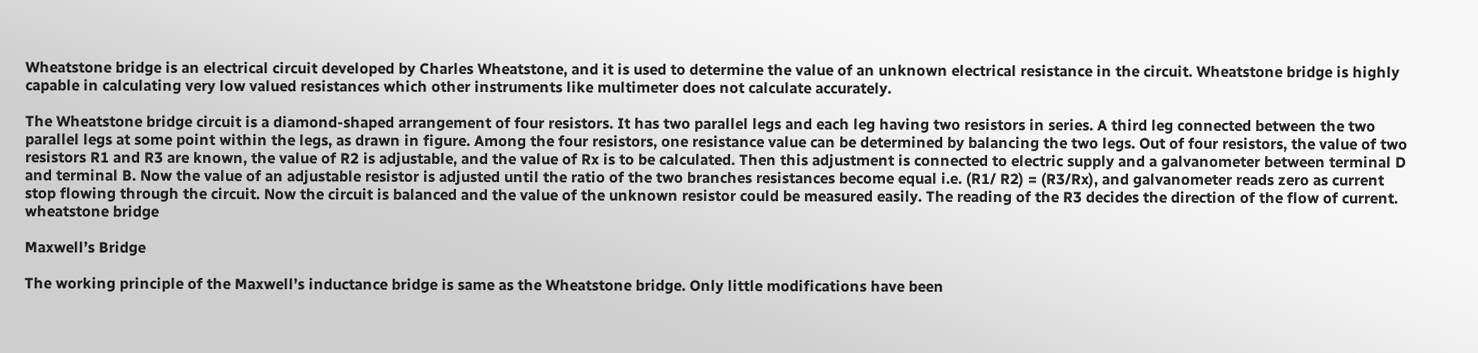Wheatstone bridge is an electrical circuit developed by Charles Wheatstone, and it is used to determine the value of an unknown electrical resistance in the circuit. Wheatstone bridge is highly capable in calculating very low valued resistances which other instruments like multimeter does not calculate accurately.

The Wheatstone bridge circuit is a diamond-shaped arrangement of four resistors. It has two parallel legs and each leg having two resistors in series. A third leg connected between the two parallel legs at some point within the legs, as drawn in figure. Among the four resistors, one resistance value can be determined by balancing the two legs. Out of four resistors, the value of two resistors R1 and R3 are known, the value of R2 is adjustable, and the value of Rx is to be calculated. Then this adjustment is connected to electric supply and a galvanometer between terminal D and terminal B. Now the value of an adjustable resistor is adjusted until the ratio of the two branches resistances become equal i.e. (R1/ R2) = (R3/Rx), and galvanometer reads zero as current stop flowing through the circuit. Now the circuit is balanced and the value of the unknown resistor could be measured easily. The reading of the R3 decides the direction of the flow of current. wheatstone bridge

Maxwell’s Bridge

The working principle of the Maxwell’s inductance bridge is same as the Wheatstone bridge. Only little modifications have been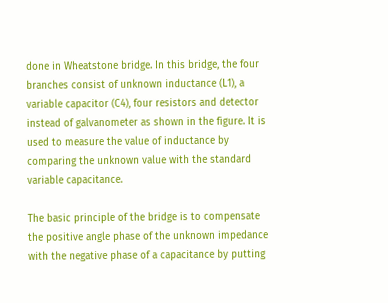done in Wheatstone bridge. In this bridge, the four branches consist of unknown inductance (L1), a variable capacitor (C4), four resistors and detector instead of galvanometer as shown in the figure. It is used to measure the value of inductance by comparing the unknown value with the standard variable capacitance.

The basic principle of the bridge is to compensate the positive angle phase of the unknown impedance with the negative phase of a capacitance by putting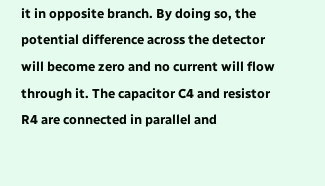it in opposite branch. By doing so, the potential difference across the detector will become zero and no current will flow through it. The capacitor C4 and resistor R4 are connected in parallel and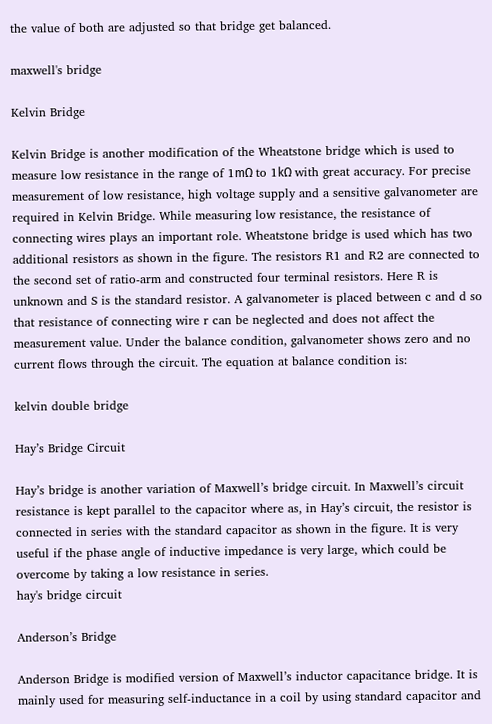the value of both are adjusted so that bridge get balanced.

maxwell's bridge

Kelvin Bridge

Kelvin Bridge is another modification of the Wheatstone bridge which is used to measure low resistance in the range of 1mΩ to 1kΩ with great accuracy. For precise measurement of low resistance, high voltage supply and a sensitive galvanometer are required in Kelvin Bridge. While measuring low resistance, the resistance of connecting wires plays an important role. Wheatstone bridge is used which has two additional resistors as shown in the figure. The resistors R1 and R2 are connected to the second set of ratio-arm and constructed four terminal resistors. Here R is unknown and S is the standard resistor. A galvanometer is placed between c and d so that resistance of connecting wire r can be neglected and does not affect the measurement value. Under the balance condition, galvanometer shows zero and no current flows through the circuit. The equation at balance condition is:

kelvin double bridge

Hay’s Bridge Circuit

Hay’s bridge is another variation of Maxwell’s bridge circuit. In Maxwell’s circuit resistance is kept parallel to the capacitor where as, in Hay’s circuit, the resistor is connected in series with the standard capacitor as shown in the figure. It is very useful if the phase angle of inductive impedance is very large, which could be overcome by taking a low resistance in series.
hay's bridge circuit

Anderson’s Bridge

Anderson Bridge is modified version of Maxwell’s inductor capacitance bridge. It is mainly used for measuring self-inductance in a coil by using standard capacitor and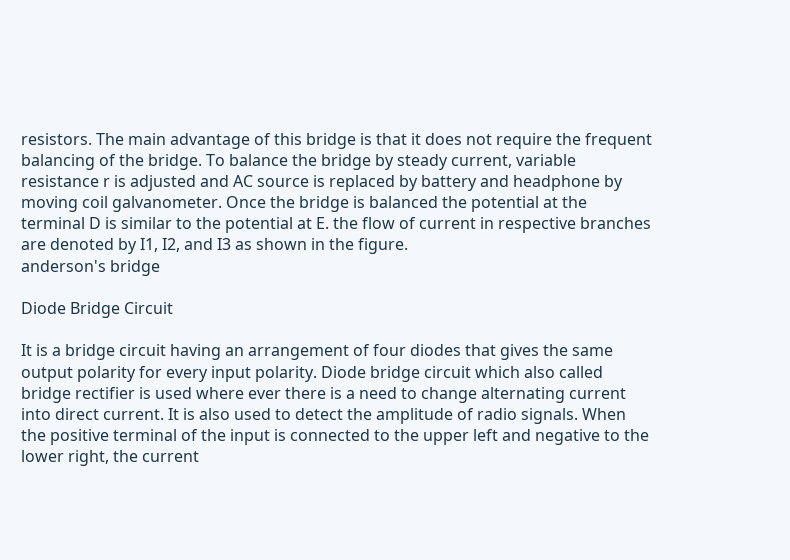resistors. The main advantage of this bridge is that it does not require the frequent balancing of the bridge. To balance the bridge by steady current, variable resistance r is adjusted and AC source is replaced by battery and headphone by moving coil galvanometer. Once the bridge is balanced the potential at the terminal D is similar to the potential at E. the flow of current in respective branches are denoted by I1, I2, and I3 as shown in the figure.
anderson's bridge

Diode Bridge Circuit

It is a bridge circuit having an arrangement of four diodes that gives the same output polarity for every input polarity. Diode bridge circuit which also called bridge rectifier is used where ever there is a need to change alternating current into direct current. It is also used to detect the amplitude of radio signals. When the positive terminal of the input is connected to the upper left and negative to the lower right, the current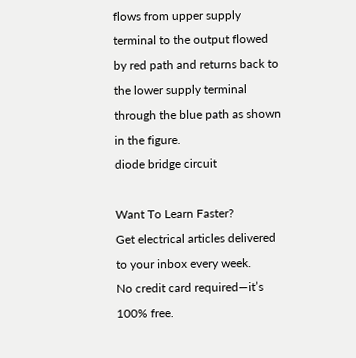flows from upper supply terminal to the output flowed by red path and returns back to the lower supply terminal through the blue path as shown in the figure.
diode bridge circuit

Want To Learn Faster?
Get electrical articles delivered to your inbox every week.
No credit card required—it’s 100% free.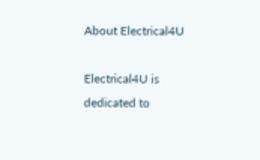About Electrical4U

Electrical4U is dedicated to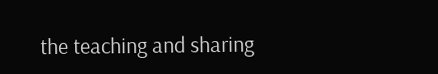the teaching and sharing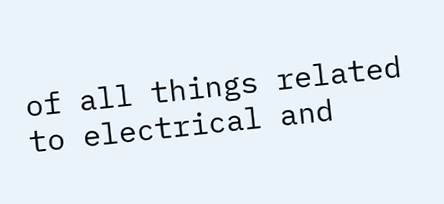of all things related to electrical and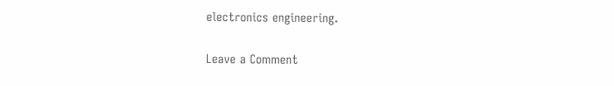electronics engineering.

Leave a Comment